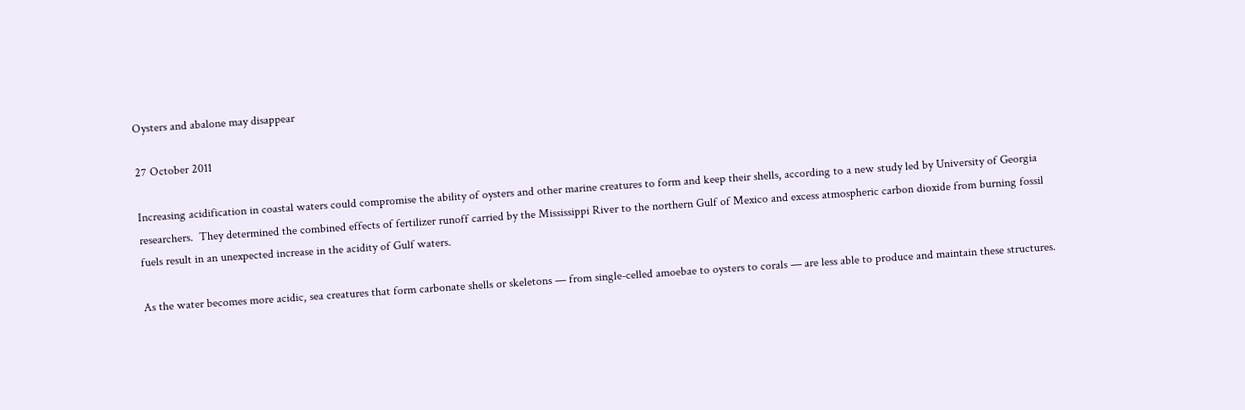Oysters and abalone may disappear

27 October 2011

Increasing acidification in coastal waters could compromise the ability of oysters and other marine creatures to form and keep their shells, according to a new study led by University of Georgia researchers.  They determined the combined effects of fertilizer runoff carried by the Mississippi River to the northern Gulf of Mexico and excess atmospheric carbon dioxide from burning fossil fuels result in an unexpected increase in the acidity of Gulf waters.

As the water becomes more acidic, sea creatures that form carbonate shells or skeletons — from single-celled amoebae to oysters to corals — are less able to produce and maintain these structures.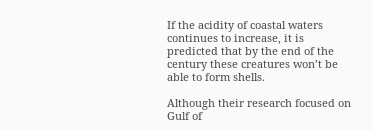If the acidity of coastal waters continues to increase, it is predicted that by the end of the century these creatures won’t be able to form shells.

Although their research focused on Gulf of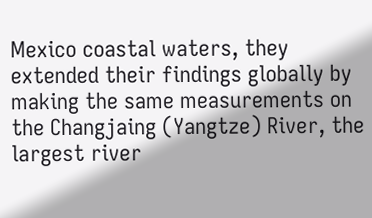Mexico coastal waters, they extended their findings globally by making the same measurements on the Changjaing (Yangtze) River, the largest river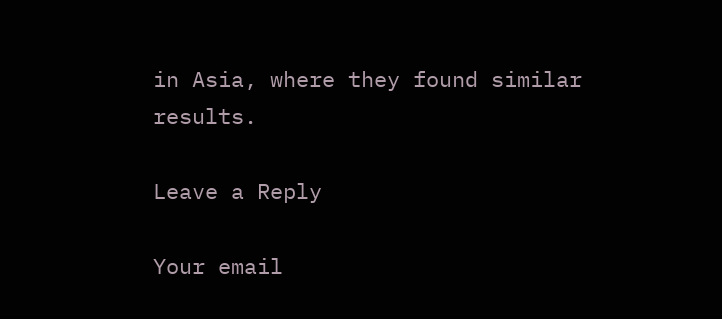in Asia, where they found similar results.

Leave a Reply

Your email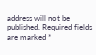address will not be published. Required fields are marked *